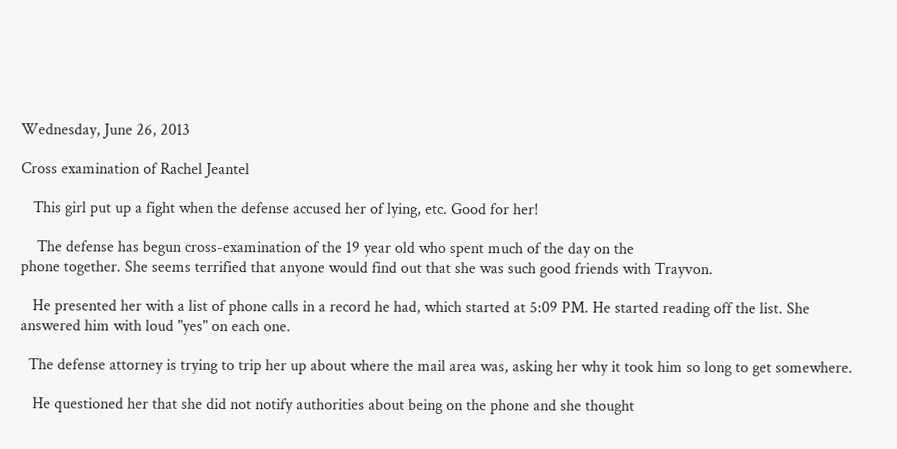Wednesday, June 26, 2013

Cross examination of Rachel Jeantel

   This girl put up a fight when the defense accused her of lying, etc. Good for her!

    The defense has begun cross-examination of the 19 year old who spent much of the day on the
phone together. She seems terrified that anyone would find out that she was such good friends with Trayvon.

   He presented her with a list of phone calls in a record he had, which started at 5:09 PM. He started reading off the list. She answered him with loud "yes" on each one.

  The defense attorney is trying to trip her up about where the mail area was, asking her why it took him so long to get somewhere.

   He questioned her that she did not notify authorities about being on the phone and she thought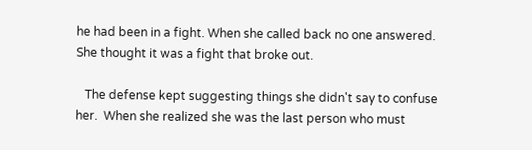he had been in a fight. When she called back no one answered. She thought it was a fight that broke out.

   The defense kept suggesting things she didn't say to confuse her.  When she realized she was the last person who must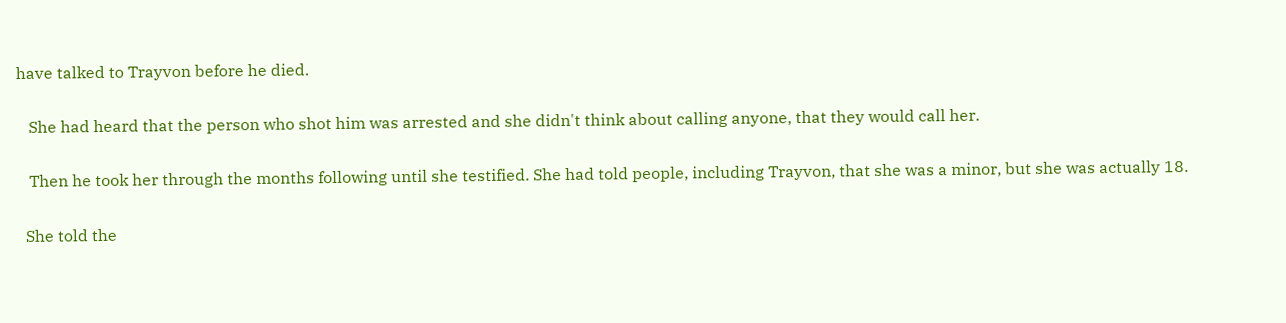have talked to Trayvon before he died.

   She had heard that the person who shot him was arrested and she didn't think about calling anyone, that they would call her.

   Then he took her through the months following until she testified. She had told people, including Trayvon, that she was a minor, but she was actually 18.

  She told the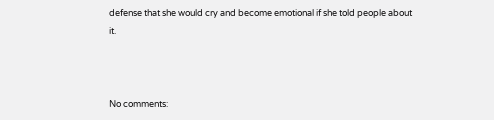defense that she would cry and become emotional if she told people about it.



No comments: